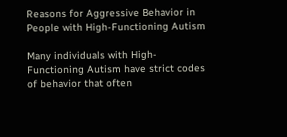Reasons for Aggressive Behavior in People with High-Functioning Autism

Many individuals with High-Functioning Autism have strict codes of behavior that often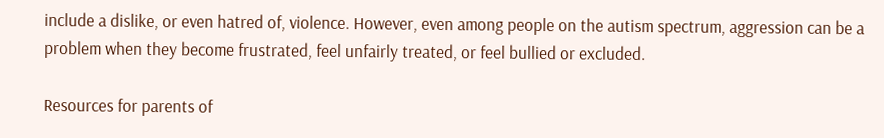include a dislike, or even hatred of, violence. However, even among people on the autism spectrum, aggression can be a problem when they become frustrated, feel unfairly treated, or feel bullied or excluded.

Resources for parents of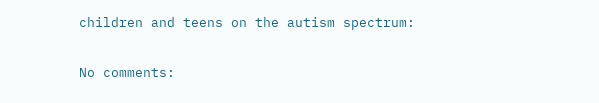children and teens on the autism spectrum:

No comments: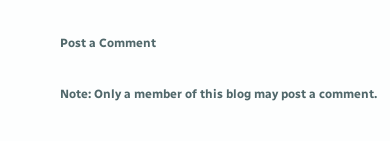Post a Comment

Note: Only a member of this blog may post a comment.